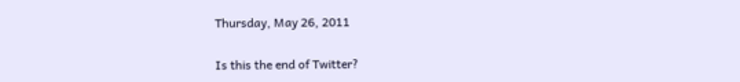Thursday, May 26, 2011

Is this the end of Twitter?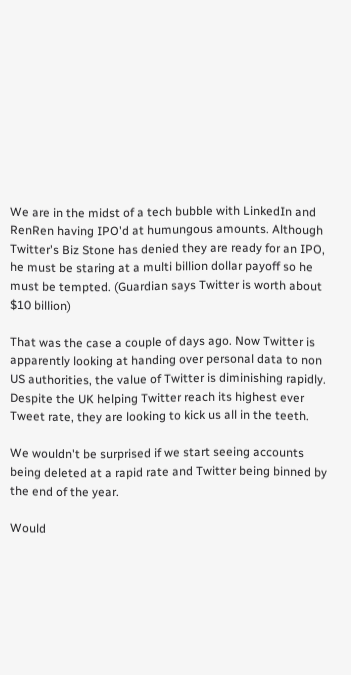We are in the midst of a tech bubble with LinkedIn and RenRen having IPO'd at humungous amounts. Although Twitter's Biz Stone has denied they are ready for an IPO, he must be staring at a multi billion dollar payoff so he must be tempted. (Guardian says Twitter is worth about $10 billion)

That was the case a couple of days ago. Now Twitter is apparently looking at handing over personal data to non US authorities, the value of Twitter is diminishing rapidly. Despite the UK helping Twitter reach its highest ever Tweet rate, they are looking to kick us all in the teeth.

We wouldn't be surprised if we start seeing accounts being deleted at a rapid rate and Twitter being binned by the end of the year.

Would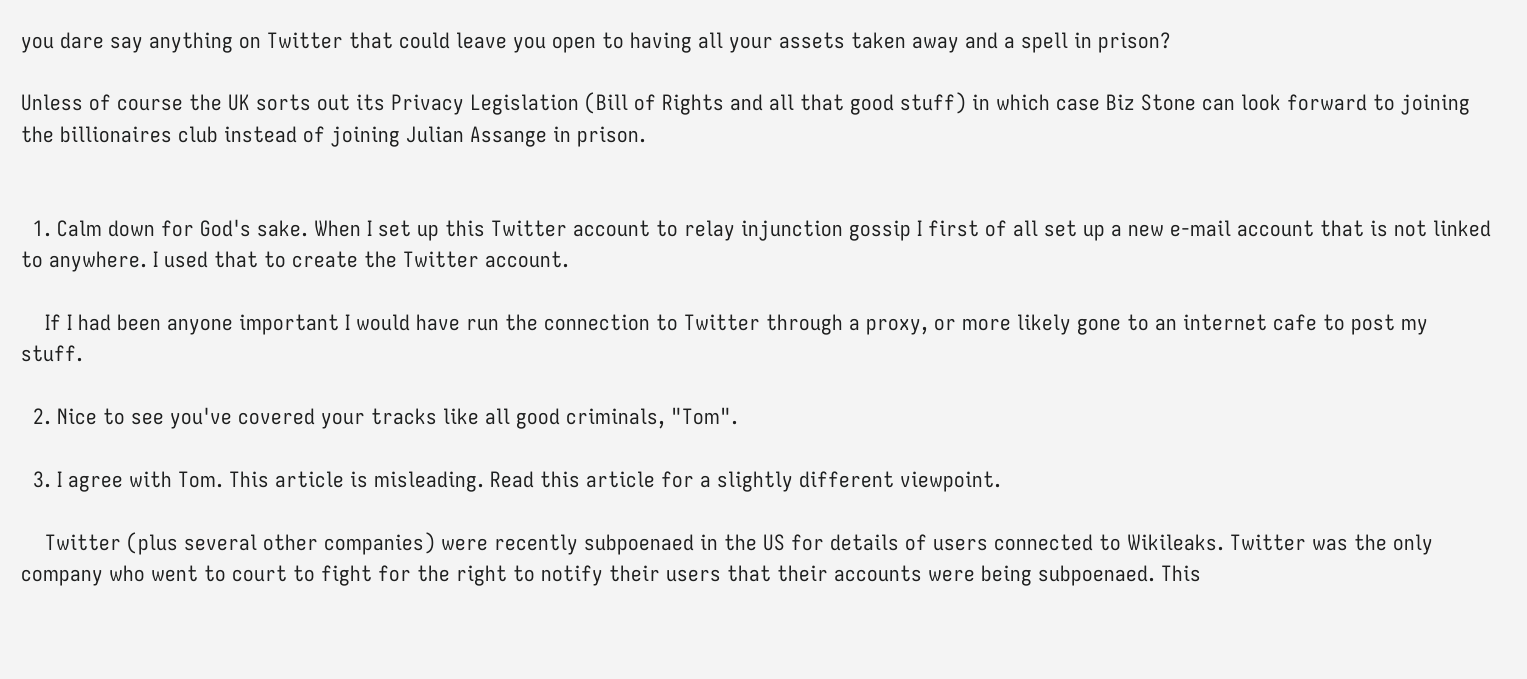you dare say anything on Twitter that could leave you open to having all your assets taken away and a spell in prison?

Unless of course the UK sorts out its Privacy Legislation (Bill of Rights and all that good stuff) in which case Biz Stone can look forward to joining the billionaires club instead of joining Julian Assange in prison.


  1. Calm down for God's sake. When I set up this Twitter account to relay injunction gossip I first of all set up a new e-mail account that is not linked to anywhere. I used that to create the Twitter account.

    If I had been anyone important I would have run the connection to Twitter through a proxy, or more likely gone to an internet cafe to post my stuff.

  2. Nice to see you've covered your tracks like all good criminals, "Tom".

  3. I agree with Tom. This article is misleading. Read this article for a slightly different viewpoint.

    Twitter (plus several other companies) were recently subpoenaed in the US for details of users connected to Wikileaks. Twitter was the only company who went to court to fight for the right to notify their users that their accounts were being subpoenaed. This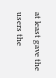at least gave the users the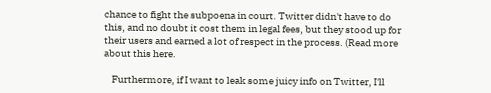chance to fight the subpoena in court. Twitter didn't have to do this, and no doubt it cost them in legal fees, but they stood up for their users and earned a lot of respect in the process. (Read more about this here.

    Furthermore, if I want to leak some juicy info on Twitter, I'll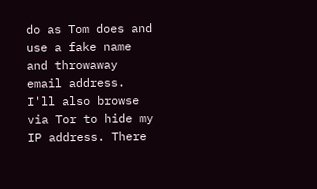do as Tom does and use a fake name and throwaway email address. I'll also browse via Tor to hide my IP address. There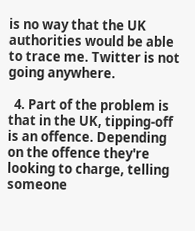is no way that the UK authorities would be able to trace me. Twitter is not going anywhere.

  4. Part of the problem is that in the UK, tipping-off is an offence. Depending on the offence they're looking to charge, telling someone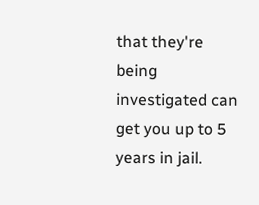that they're being investigated can get you up to 5 years in jail.